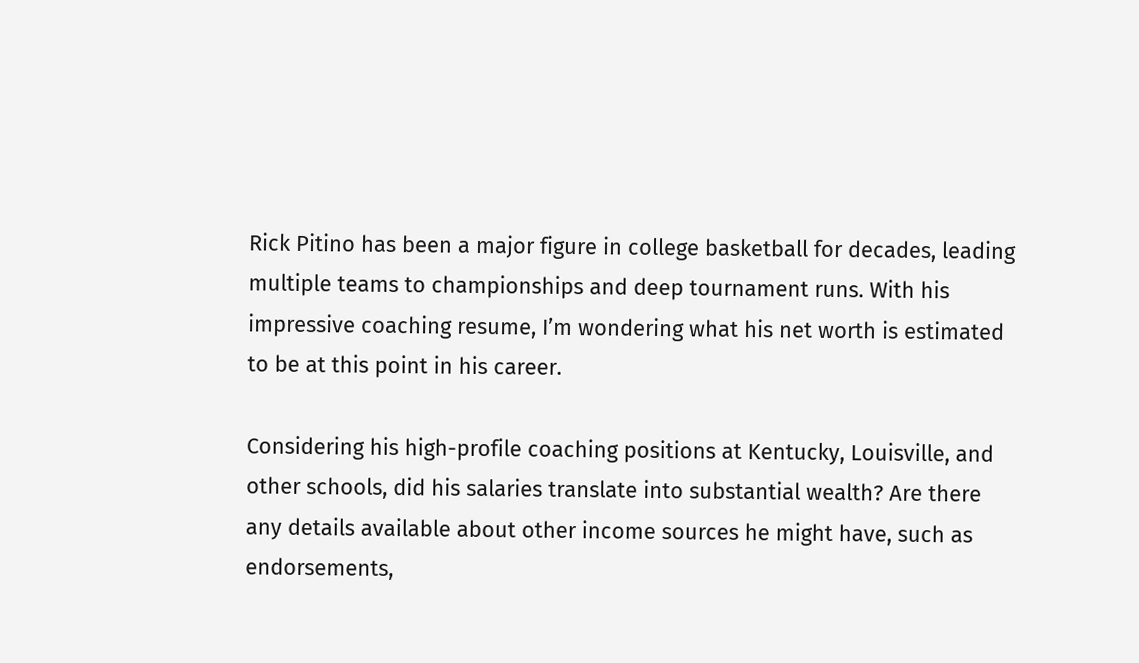Rick Pitino has been a major figure in college basketball for decades, leading multiple teams to championships and deep tournament runs. With his impressive coaching resume, I’m wondering what his net worth is estimated to be at this point in his career.

Considering his high-profile coaching positions at Kentucky, Louisville, and other schools, did his salaries translate into substantial wealth? Are there any details available about other income sources he might have, such as endorsements,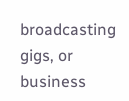broadcasting gigs, or business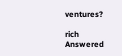ventures?

rich Answered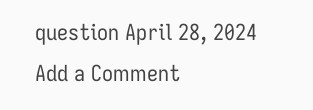question April 28, 2024
Add a Comment